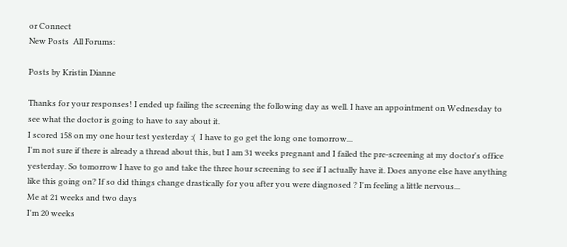or Connect
New Posts  All Forums:

Posts by Kristin Dianne

Thanks for your responses! I ended up failing the screening the following day as well. I have an appointment on Wednesday to see what the doctor is going to have to say about it.
I scored 158 on my one hour test yesterday :(  I have to go get the long one tomorrow...
I'm not sure if there is already a thread about this, but I am 31 weeks pregnant and I failed the pre-screening at my doctor's office yesterday. So tomorrow I have to go and take the three hour screening to see if I actually have it. Does anyone else have anything like this going on? If so did things change drastically for you after you were diagnosed ? I'm feeling a little nervous...
Me at 21 weeks and two days
I'm 20 weeks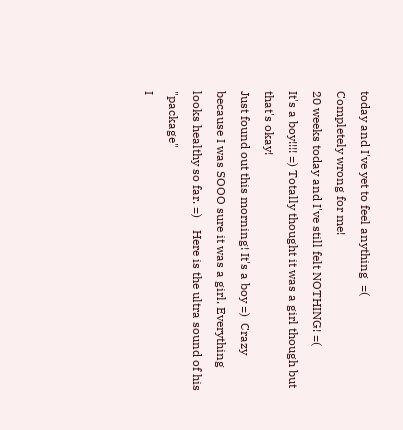today and I've yet to feel anything  =(
Completely wrong for me!
20 weeks today and I've still felt NOTHING! =(
It's a boy!!!! =) Totally thought it was a girl though but that's okay!
Just found out this morning! It's a boy =)  Crazy because I was SOOO sure it was a girl. Everything looks healthy so far. =)    Here is the ultra sound of his "package"
I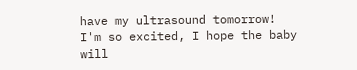have my ultrasound tomorrow! I'm so excited, I hope the baby will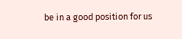be in a good position for us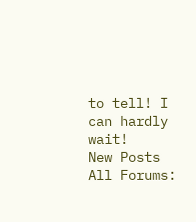to tell! I can hardly wait!
New Posts  All Forums: